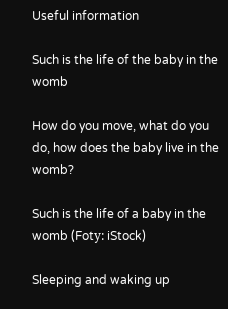Useful information

Such is the life of the baby in the womb

How do you move, what do you do, how does the baby live in the womb?

Such is the life of a baby in the womb (Fotу: iStock)

Sleeping and waking up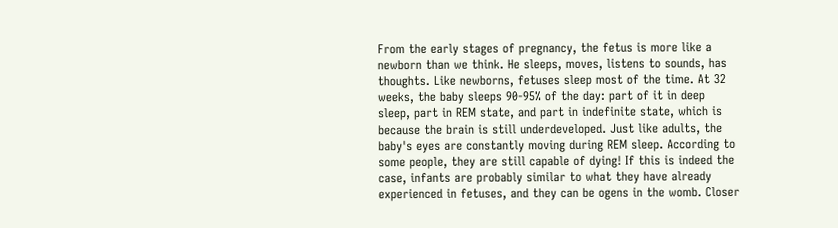From the early stages of pregnancy, the fetus is more like a newborn than we think. He sleeps, moves, listens to sounds, has thoughts. Like newborns, fetuses sleep most of the time. At 32 weeks, the baby sleeps 90-95% of the day: part of it in deep sleep, part in REM state, and part in indefinite state, which is because the brain is still underdeveloped. Just like adults, the baby's eyes are constantly moving during REM sleep. According to some people, they are still capable of dying! If this is indeed the case, infants are probably similar to what they have already experienced in fetuses, and they can be ogens in the womb. Closer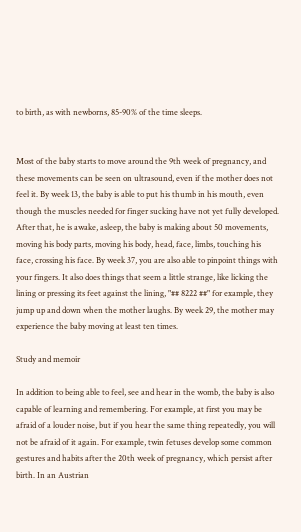to birth, as with newborns, 85-90% of the time sleeps.


Most of the baby starts to move around the 9th week of pregnancy, and these movements can be seen on ultrasound, even if the mother does not feel it. By week 13, the baby is able to put his thumb in his mouth, even though the muscles needed for finger sucking have not yet fully developed. After that, he is awake, asleep, the baby is making about 50 movements, moving his body parts, moving his body, head, face, limbs, touching his face, crossing his face. By week 37, you are also able to pinpoint things with your fingers. It also does things that seem a little strange, like licking the lining or pressing its feet against the lining, "## 8222 ##" for example, they jump up and down when the mother laughs. By week 29, the mother may experience the baby moving at least ten times.

Study and memoir

In addition to being able to feel, see and hear in the womb, the baby is also capable of learning and remembering. For example, at first you may be afraid of a louder noise, but if you hear the same thing repeatedly, you will not be afraid of it again. For example, twin fetuses develop some common gestures and habits after the 20th week of pregnancy, which persist after birth. In an Austrian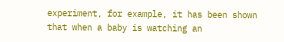experiment, for example, it has been shown that when a baby is watching an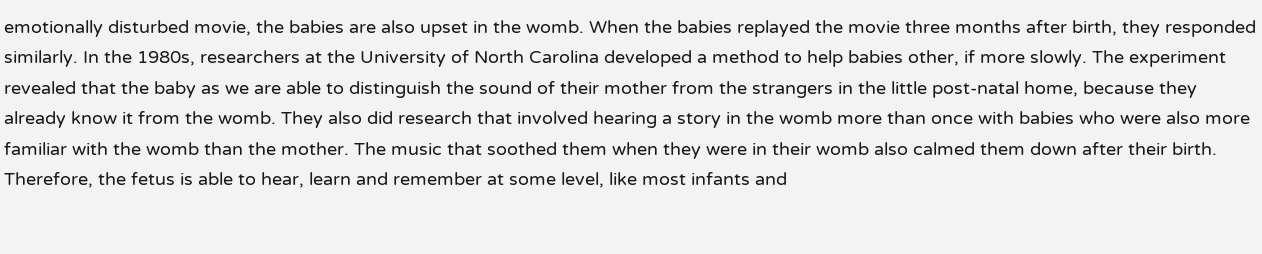emotionally disturbed movie, the babies are also upset in the womb. When the babies replayed the movie three months after birth, they responded similarly. In the 1980s, researchers at the University of North Carolina developed a method to help babies other, if more slowly. The experiment revealed that the baby as we are able to distinguish the sound of their mother from the strangers in the little post-natal home, because they already know it from the womb. They also did research that involved hearing a story in the womb more than once with babies who were also more familiar with the womb than the mother. The music that soothed them when they were in their womb also calmed them down after their birth. Therefore, the fetus is able to hear, learn and remember at some level, like most infants and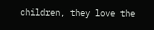children, they love the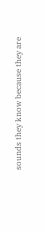sounds they know because they are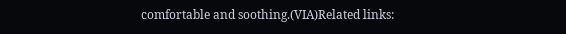comfortable and soothing.(VIA)Related links: